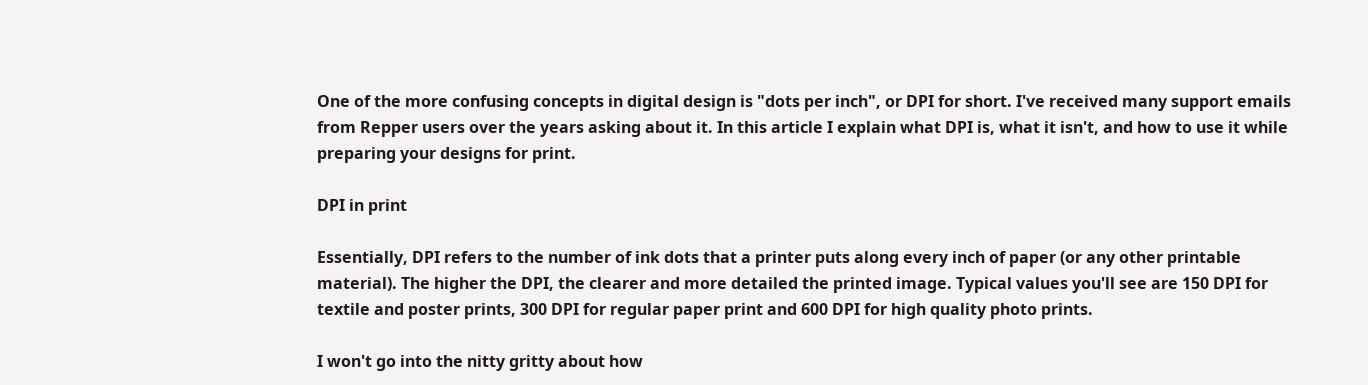One of the more confusing concepts in digital design is "dots per inch", or DPI for short. I've received many support emails from Repper users over the years asking about it. In this article I explain what DPI is, what it isn't, and how to use it while preparing your designs for print.

DPI in print

Essentially, DPI refers to the number of ink dots that a printer puts along every inch of paper (or any other printable material). The higher the DPI, the clearer and more detailed the printed image. Typical values you'll see are 150 DPI for textile and poster prints, 300 DPI for regular paper print and 600 DPI for high quality photo prints.

I won't go into the nitty gritty about how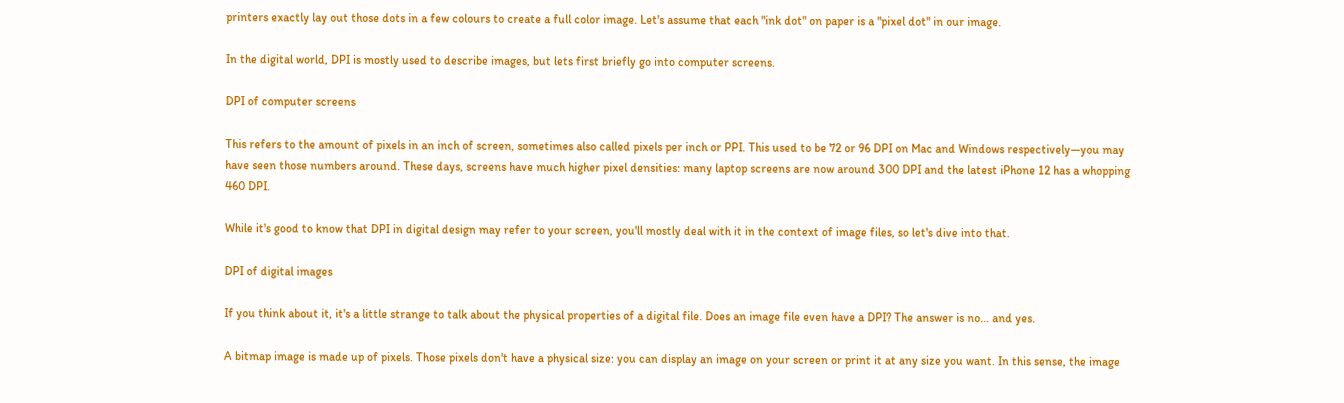printers exactly lay out those dots in a few colours to create a full color image. Let's assume that each "ink dot" on paper is a "pixel dot" in our image.

In the digital world, DPI is mostly used to describe images, but lets first briefly go into computer screens.

DPI of computer screens

This refers to the amount of pixels in an inch of screen, sometimes also called pixels per inch or PPI. This used to be 72 or 96 DPI on Mac and Windows respectively—you may have seen those numbers around. These days, screens have much higher pixel densities: many laptop screens are now around 300 DPI and the latest iPhone 12 has a whopping 460 DPI.

While it's good to know that DPI in digital design may refer to your screen, you'll mostly deal with it in the context of image files, so let's dive into that.

DPI of digital images

If you think about it, it's a little strange to talk about the physical properties of a digital file. Does an image file even have a DPI? The answer is no... and yes.

A bitmap image is made up of pixels. Those pixels don't have a physical size: you can display an image on your screen or print it at any size you want. In this sense, the image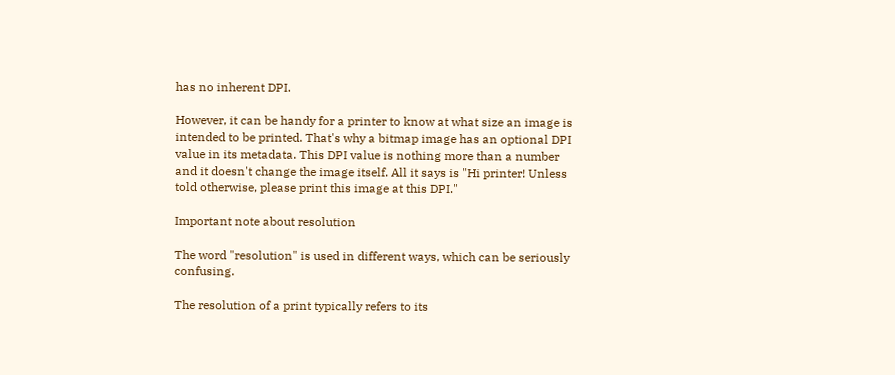has no inherent DPI.

However, it can be handy for a printer to know at what size an image is intended to be printed. That's why a bitmap image has an optional DPI value in its metadata. This DPI value is nothing more than a number and it doesn't change the image itself. All it says is "Hi printer! Unless told otherwise, please print this image at this DPI."

Important note about resolution

The word "resolution" is used in different ways, which can be seriously confusing.

The resolution of a print typically refers to its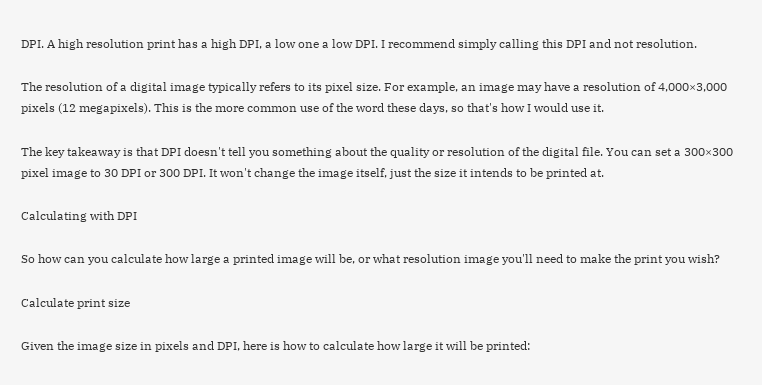DPI. A high resolution print has a high DPI, a low one a low DPI. I recommend simply calling this DPI and not resolution.

The resolution of a digital image typically refers to its pixel size. For example, an image may have a resolution of 4,000×3,000 pixels (12 megapixels). This is the more common use of the word these days, so that's how I would use it.

The key takeaway is that DPI doesn't tell you something about the quality or resolution of the digital file. You can set a 300×300 pixel image to 30 DPI or 300 DPI. It won't change the image itself, just the size it intends to be printed at.

Calculating with DPI

So how can you calculate how large a printed image will be, or what resolution image you'll need to make the print you wish?

Calculate print size

Given the image size in pixels and DPI, here is how to calculate how large it will be printed: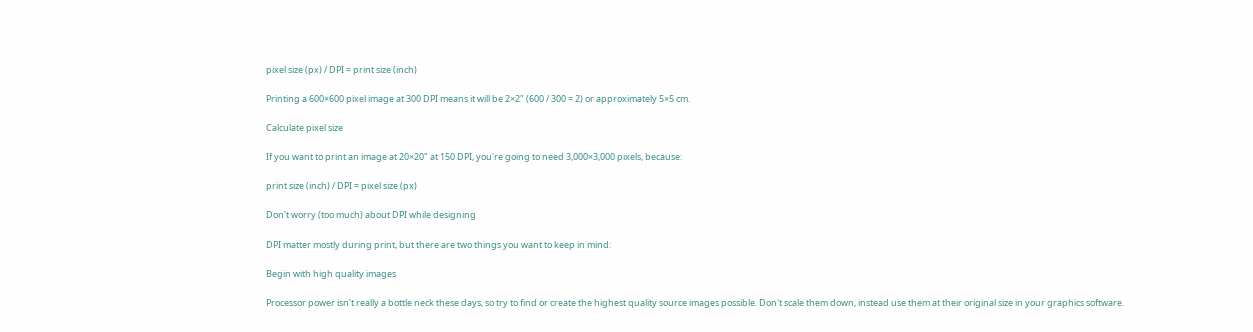pixel size (px) / DPI = print size (inch)

Printing a 600×600 pixel image at 300 DPI means it will be 2×2" (600 / 300 = 2) or approximately 5×5 cm.

Calculate pixel size

If you want to print an image at 20×20" at 150 DPI, you're going to need 3,000×3,000 pixels, because:

print size (inch) / DPI = pixel size (px)

Don't worry (too much) about DPI while designing

DPI matter mostly during print, but there are two things you want to keep in mind:

Begin with high quality images

Processor power isn't really a bottle neck these days, so try to find or create the highest quality source images possible. Don't scale them down, instead use them at their original size in your graphics software.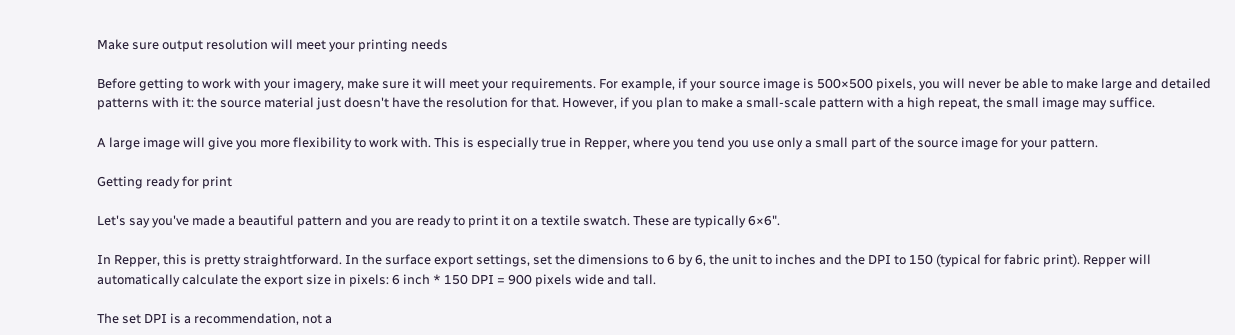Make sure output resolution will meet your printing needs

Before getting to work with your imagery, make sure it will meet your requirements. For example, if your source image is 500×500 pixels, you will never be able to make large and detailed patterns with it: the source material just doesn't have the resolution for that. However, if you plan to make a small-scale pattern with a high repeat, the small image may suffice.

A large image will give you more flexibility to work with. This is especially true in Repper, where you tend you use only a small part of the source image for your pattern.

Getting ready for print

Let's say you've made a beautiful pattern and you are ready to print it on a textile swatch. These are typically 6×6".

In Repper, this is pretty straightforward. In the surface export settings, set the dimensions to 6 by 6, the unit to inches and the DPI to 150 (typical for fabric print). Repper will automatically calculate the export size in pixels: 6 inch * 150 DPI = 900 pixels wide and tall.

The set DPI is a recommendation, not a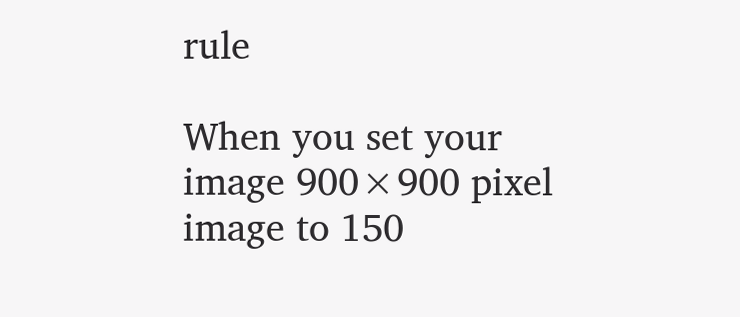rule

When you set your image 900×900 pixel image to 150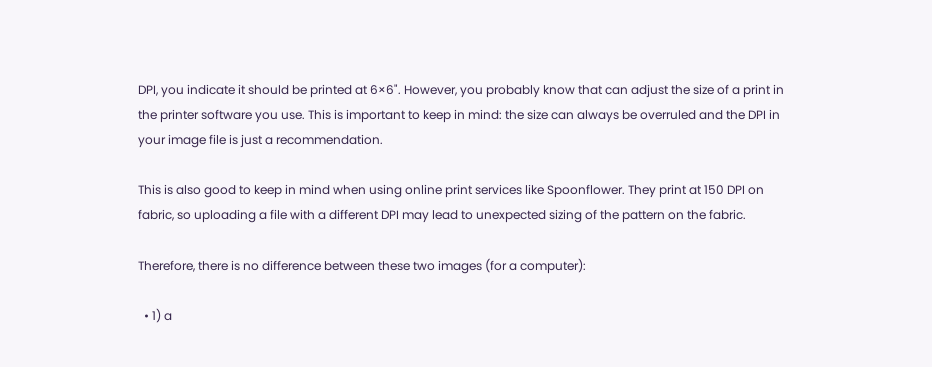DPI, you indicate it should be printed at 6×6". However, you probably know that can adjust the size of a print in the printer software you use. This is important to keep in mind: the size can always be overruled and the DPI in your image file is just a recommendation.

This is also good to keep in mind when using online print services like Spoonflower. They print at 150 DPI on fabric, so uploading a file with a different DPI may lead to unexpected sizing of the pattern on the fabric.

Therefore, there is no difference between these two images (for a computer):

  • 1) a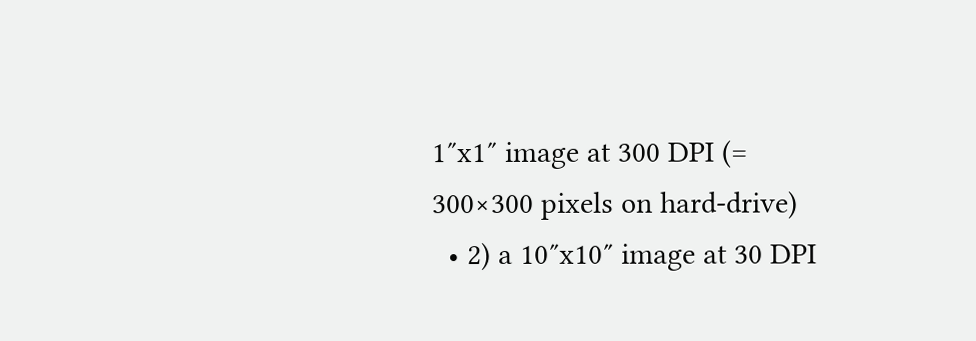1″x1″ image at 300 DPI (= 300×300 pixels on hard-drive)
  • 2) a 10″x10″ image at 30 DPI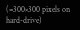(=300×300 pixels on hard-drive)